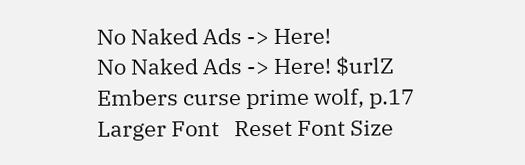No Naked Ads -> Here!
No Naked Ads -> Here! $urlZ
Embers curse prime wolf, p.17
Larger Font   Reset Font Size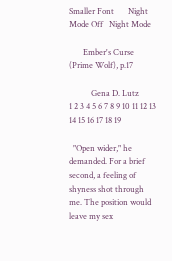Smaller Font       Night Mode Off   Night Mode

       Ember's Curse (Prime Wolf), p.17

           Gena D. Lutz
1 2 3 4 5 6 7 8 9 10 11 12 13 14 15 16 17 18 19

  "Open wider," he demanded. For a brief second, a feeling of shyness shot through me. The position would leave my sex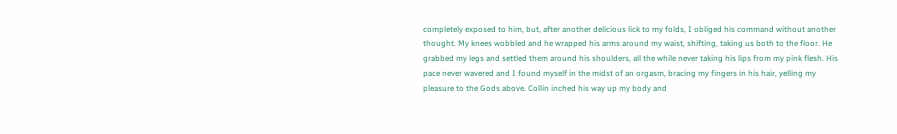completely exposed to him, but, after another delicious lick to my folds, I obliged his command without another thought. My knees wobbled and he wrapped his arms around my waist, shifting, taking us both to the floor. He grabbed my legs and settled them around his shoulders, all the while never taking his lips from my pink flesh. His pace never wavered and I found myself in the midst of an orgasm, bracing my fingers in his hair, yelling my pleasure to the Gods above. Collin inched his way up my body and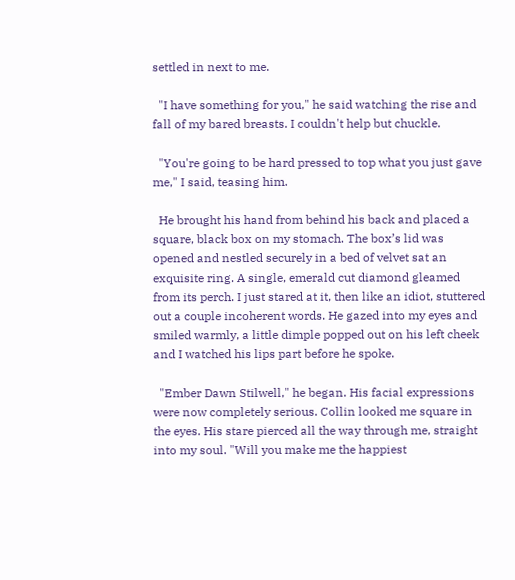settled in next to me.

  "I have something for you," he said watching the rise and fall of my bared breasts. I couldn't help but chuckle.

  "You're going to be hard pressed to top what you just gave me," I said, teasing him.

  He brought his hand from behind his back and placed a square, black box on my stomach. The box’s lid was opened and nestled securely in a bed of velvet sat an exquisite ring. A single, emerald cut diamond gleamed from its perch. I just stared at it, then like an idiot, stuttered out a couple incoherent words. He gazed into my eyes and smiled warmly, a little dimple popped out on his left cheek and I watched his lips part before he spoke.

  "Ember Dawn Stilwell," he began. His facial expressions were now completely serious. Collin looked me square in the eyes. His stare pierced all the way through me, straight into my soul. "Will you make me the happiest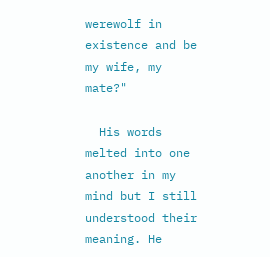werewolf in existence and be my wife, my mate?"

  His words melted into one another in my mind but I still understood their meaning. He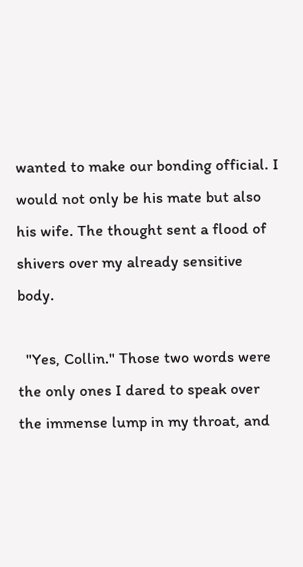wanted to make our bonding official. I would not only be his mate but also his wife. The thought sent a flood of shivers over my already sensitive body.

  "Yes, Collin." Those two words were the only ones I dared to speak over the immense lump in my throat, and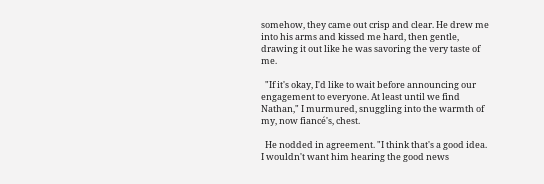somehow, they came out crisp and clear. He drew me into his arms and kissed me hard, then gentle, drawing it out like he was savoring the very taste of me.

  "If it's okay, I'd like to wait before announcing our engagement to everyone. At least until we find Nathan," I murmured, snuggling into the warmth of my, now fiancé's, chest.

  He nodded in agreement. "I think that's a good idea. I wouldn't want him hearing the good news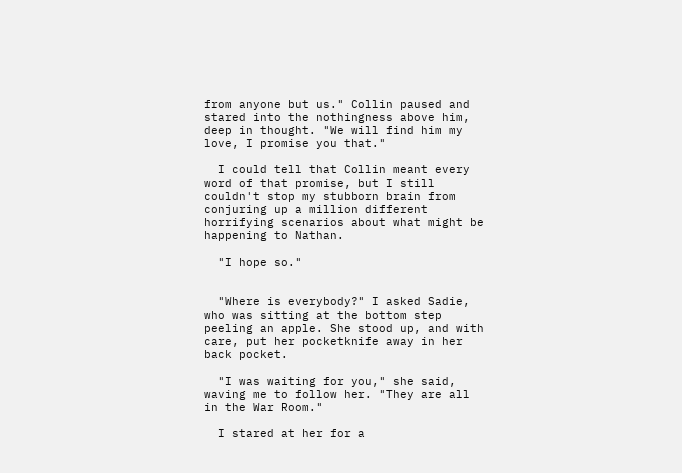from anyone but us." Collin paused and stared into the nothingness above him, deep in thought. "We will find him my love, I promise you that."

  I could tell that Collin meant every word of that promise, but I still couldn't stop my stubborn brain from conjuring up a million different horrifying scenarios about what might be happening to Nathan.

  "I hope so."


  "Where is everybody?" I asked Sadie, who was sitting at the bottom step peeling an apple. She stood up, and with care, put her pocketknife away in her back pocket.

  "I was waiting for you," she said, waving me to follow her. "They are all in the War Room."

  I stared at her for a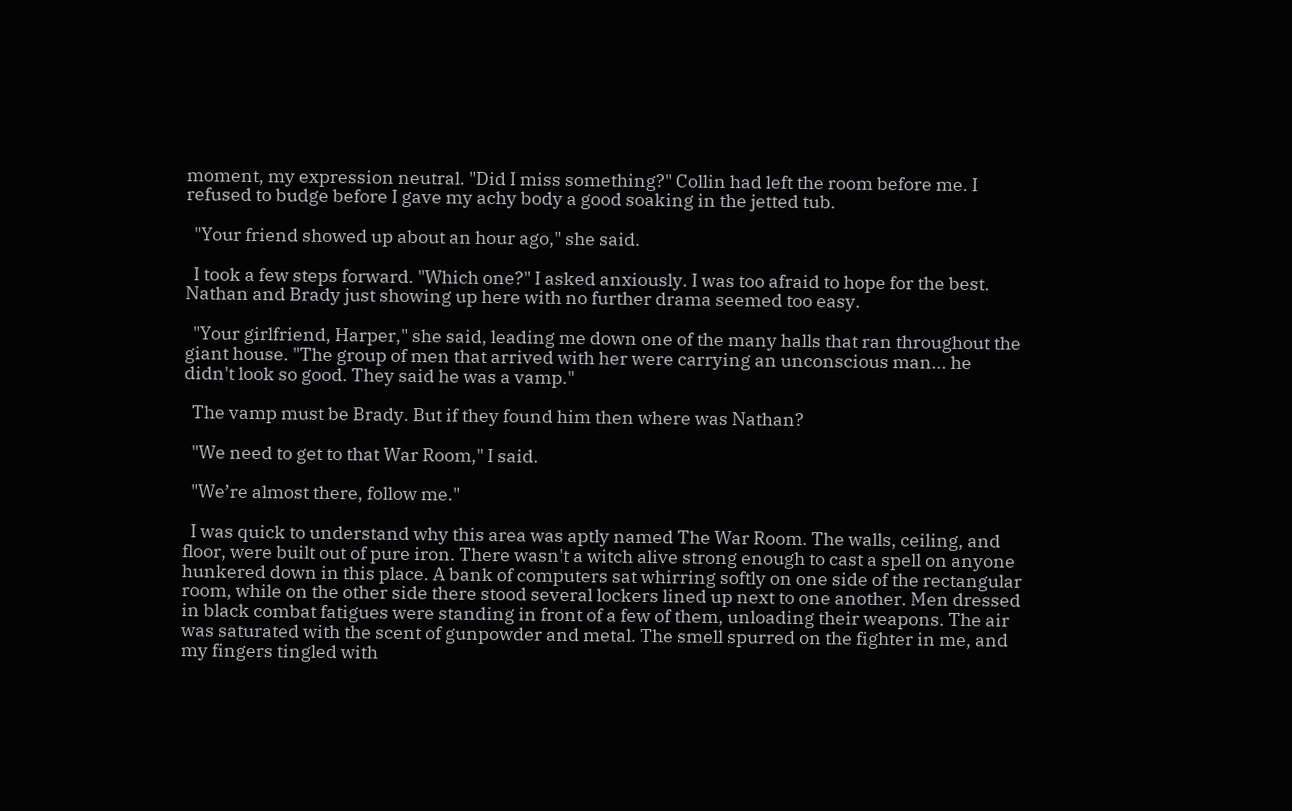moment, my expression neutral. "Did I miss something?" Collin had left the room before me. I refused to budge before I gave my achy body a good soaking in the jetted tub.

  "Your friend showed up about an hour ago," she said.

  I took a few steps forward. "Which one?" I asked anxiously. I was too afraid to hope for the best. Nathan and Brady just showing up here with no further drama seemed too easy.

  "Your girlfriend, Harper," she said, leading me down one of the many halls that ran throughout the giant house. "The group of men that arrived with her were carrying an unconscious man... he didn't look so good. They said he was a vamp."

  The vamp must be Brady. But if they found him then where was Nathan?

  "We need to get to that War Room," I said.

  "We’re almost there, follow me."

  I was quick to understand why this area was aptly named The War Room. The walls, ceiling, and floor, were built out of pure iron. There wasn't a witch alive strong enough to cast a spell on anyone hunkered down in this place. A bank of computers sat whirring softly on one side of the rectangular room, while on the other side there stood several lockers lined up next to one another. Men dressed in black combat fatigues were standing in front of a few of them, unloading their weapons. The air was saturated with the scent of gunpowder and metal. The smell spurred on the fighter in me, and my fingers tingled with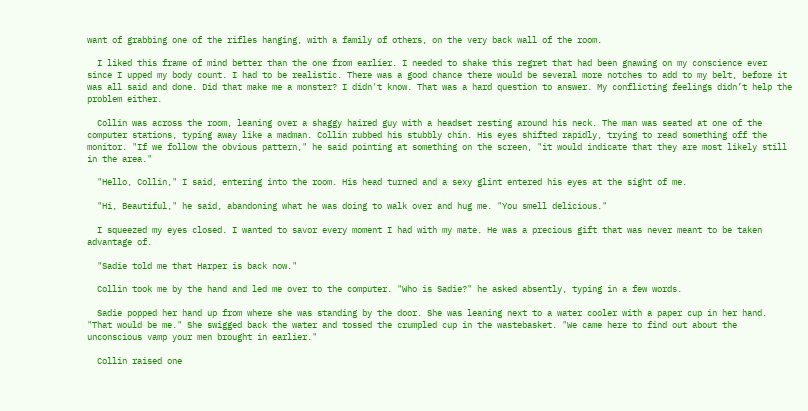want of grabbing one of the rifles hanging, with a family of others, on the very back wall of the room.

  I liked this frame of mind better than the one from earlier. I needed to shake this regret that had been gnawing on my conscience ever since I upped my body count. I had to be realistic. There was a good chance there would be several more notches to add to my belt, before it was all said and done. Did that make me a monster? I didn't know. That was a hard question to answer. My conflicting feelings didn’t help the problem either.

  Collin was across the room, leaning over a shaggy haired guy with a headset resting around his neck. The man was seated at one of the computer stations, typing away like a madman. Collin rubbed his stubbly chin. His eyes shifted rapidly, trying to read something off the monitor. "If we follow the obvious pattern," he said pointing at something on the screen, "it would indicate that they are most likely still in the area."

  "Hello, Collin," I said, entering into the room. His head turned and a sexy glint entered his eyes at the sight of me.

  "Hi, Beautiful," he said, abandoning what he was doing to walk over and hug me. "You smell delicious."

  I squeezed my eyes closed. I wanted to savor every moment I had with my mate. He was a precious gift that was never meant to be taken advantage of.

  "Sadie told me that Harper is back now."

  Collin took me by the hand and led me over to the computer. "Who is Sadie?" he asked absently, typing in a few words.

  Sadie popped her hand up from where she was standing by the door. She was leaning next to a water cooler with a paper cup in her hand. "That would be me." She swigged back the water and tossed the crumpled cup in the wastebasket. "We came here to find out about the unconscious vamp your men brought in earlier."

  Collin raised one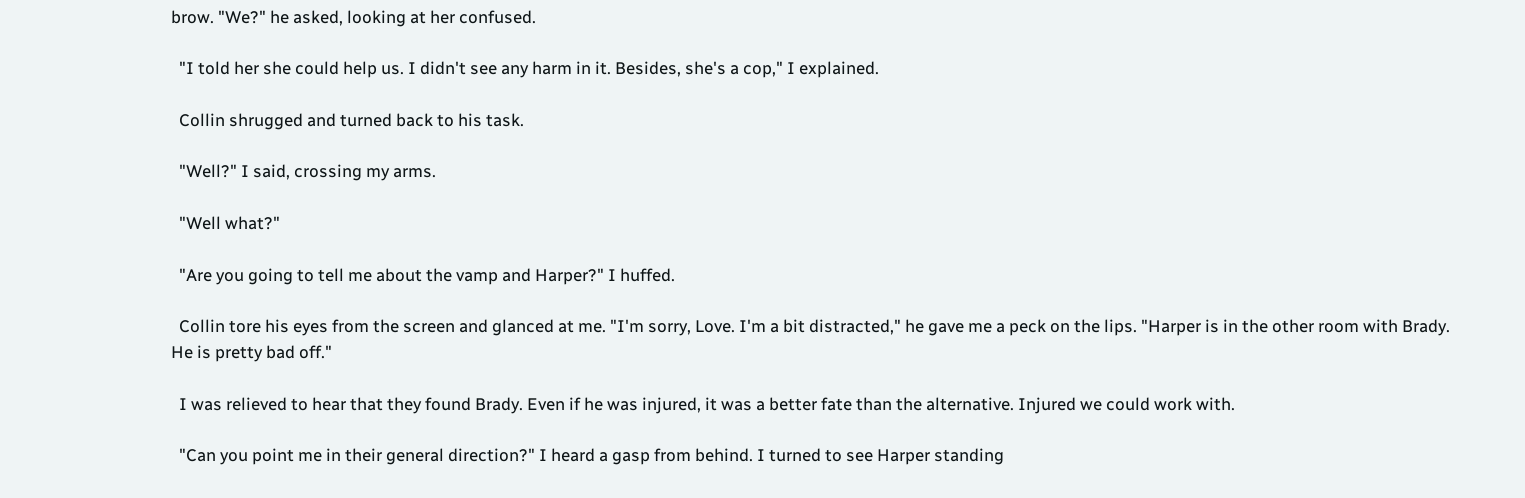brow. "We?" he asked, looking at her confused.

  "I told her she could help us. I didn't see any harm in it. Besides, she's a cop," I explained.

  Collin shrugged and turned back to his task.

  "Well?" I said, crossing my arms.

  "Well what?"

  "Are you going to tell me about the vamp and Harper?" I huffed.

  Collin tore his eyes from the screen and glanced at me. "I'm sorry, Love. I'm a bit distracted," he gave me a peck on the lips. "Harper is in the other room with Brady. He is pretty bad off."

  I was relieved to hear that they found Brady. Even if he was injured, it was a better fate than the alternative. Injured we could work with.

  "Can you point me in their general direction?" I heard a gasp from behind. I turned to see Harper standing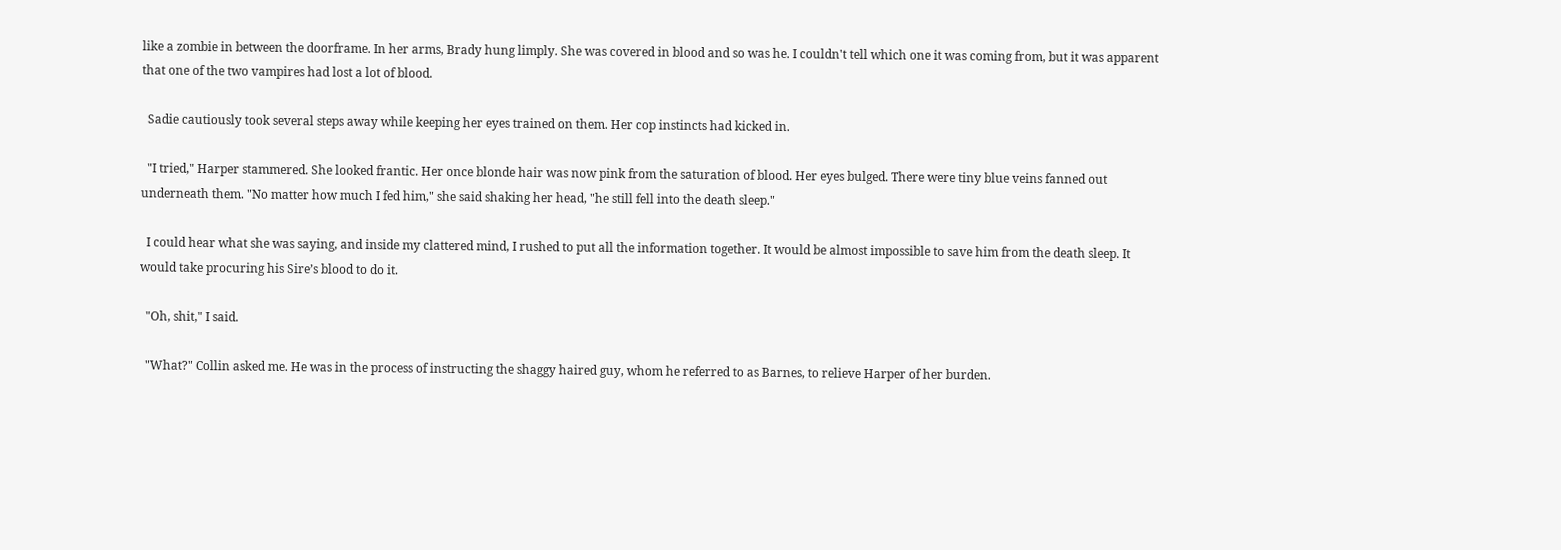like a zombie in between the doorframe. In her arms, Brady hung limply. She was covered in blood and so was he. I couldn't tell which one it was coming from, but it was apparent that one of the two vampires had lost a lot of blood.

  Sadie cautiously took several steps away while keeping her eyes trained on them. Her cop instincts had kicked in.

  "I tried," Harper stammered. She looked frantic. Her once blonde hair was now pink from the saturation of blood. Her eyes bulged. There were tiny blue veins fanned out underneath them. "No matter how much I fed him," she said shaking her head, "he still fell into the death sleep."

  I could hear what she was saying, and inside my clattered mind, I rushed to put all the information together. It would be almost impossible to save him from the death sleep. It would take procuring his Sire’s blood to do it.

  "Oh, shit," I said.

  "What?" Collin asked me. He was in the process of instructing the shaggy haired guy, whom he referred to as Barnes, to relieve Harper of her burden.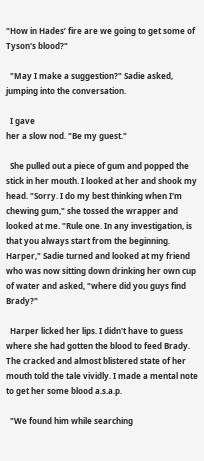"How in Hades’ fire are we going to get some of Tyson's blood?"

  "May I make a suggestion?" Sadie asked, jumping into the conversation.

  I gave
her a slow nod. "Be my guest."

  She pulled out a piece of gum and popped the stick in her mouth. I looked at her and shook my head. "Sorry. I do my best thinking when I'm chewing gum," she tossed the wrapper and looked at me. "Rule one. In any investigation, is that you always start from the beginning. Harper," Sadie turned and looked at my friend who was now sitting down drinking her own cup of water and asked, "where did you guys find Brady?"

  Harper licked her lips. I didn't have to guess where she had gotten the blood to feed Brady. The cracked and almost blistered state of her mouth told the tale vividly. I made a mental note to get her some blood a.s.a.p.

  "We found him while searching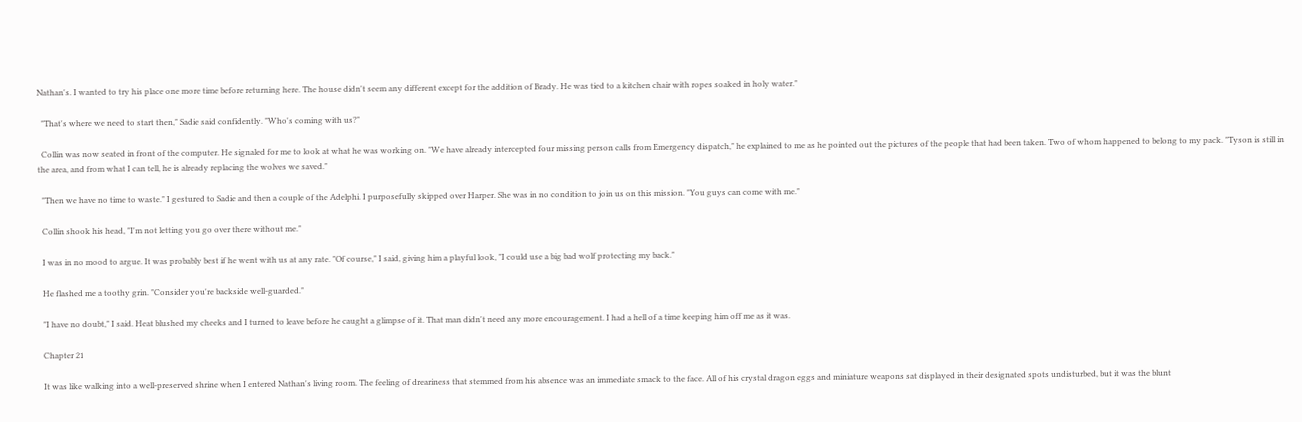Nathan's. I wanted to try his place one more time before returning here. The house didn't seem any different except for the addition of Brady. He was tied to a kitchen chair with ropes soaked in holy water."

  "That's where we need to start then," Sadie said confidently. "Who's coming with us?"

  Collin was now seated in front of the computer. He signaled for me to look at what he was working on. "We have already intercepted four missing person calls from Emergency dispatch," he explained to me as he pointed out the pictures of the people that had been taken. Two of whom happened to belong to my pack. "Tyson is still in the area, and from what I can tell, he is already replacing the wolves we saved."

  "Then we have no time to waste." I gestured to Sadie and then a couple of the Adelphi. I purposefully skipped over Harper. She was in no condition to join us on this mission. "You guys can come with me."

  Collin shook his head, "I'm not letting you go over there without me."

  I was in no mood to argue. It was probably best if he went with us at any rate. "Of course," I said, giving him a playful look, "I could use a big bad wolf protecting my back."

  He flashed me a toothy grin. "Consider you're backside well-guarded."

  "I have no doubt," I said. Heat blushed my cheeks and I turned to leave before he caught a glimpse of it. That man didn't need any more encouragement. I had a hell of a time keeping him off me as it was.

  Chapter 21

  It was like walking into a well-preserved shrine when I entered Nathan's living room. The feeling of dreariness that stemmed from his absence was an immediate smack to the face. All of his crystal dragon eggs and miniature weapons sat displayed in their designated spots undisturbed, but it was the blunt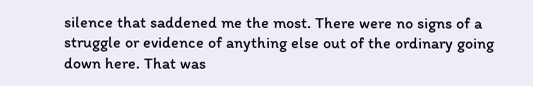silence that saddened me the most. There were no signs of a struggle or evidence of anything else out of the ordinary going down here. That was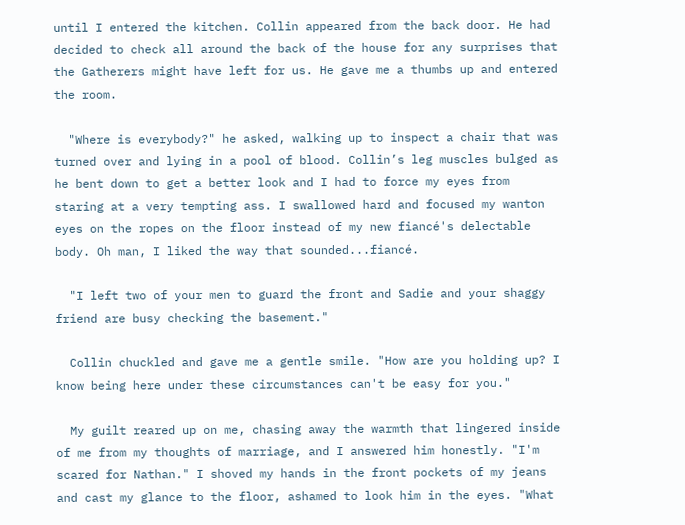until I entered the kitchen. Collin appeared from the back door. He had decided to check all around the back of the house for any surprises that the Gatherers might have left for us. He gave me a thumbs up and entered the room.

  "Where is everybody?" he asked, walking up to inspect a chair that was turned over and lying in a pool of blood. Collin’s leg muscles bulged as he bent down to get a better look and I had to force my eyes from staring at a very tempting ass. I swallowed hard and focused my wanton eyes on the ropes on the floor instead of my new fiancé's delectable body. Oh man, I liked the way that sounded...fiancé.

  "I left two of your men to guard the front and Sadie and your shaggy friend are busy checking the basement."

  Collin chuckled and gave me a gentle smile. "How are you holding up? I know being here under these circumstances can't be easy for you."

  My guilt reared up on me, chasing away the warmth that lingered inside of me from my thoughts of marriage, and I answered him honestly. "I'm scared for Nathan." I shoved my hands in the front pockets of my jeans and cast my glance to the floor, ashamed to look him in the eyes. "What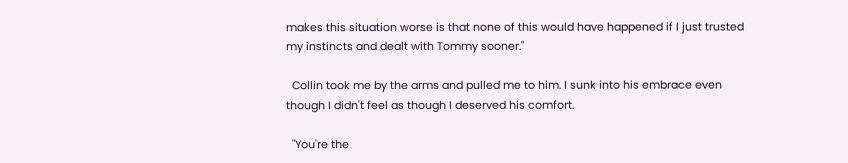makes this situation worse is that none of this would have happened if I just trusted my instincts and dealt with Tommy sooner."

  Collin took me by the arms and pulled me to him. I sunk into his embrace even though I didn't feel as though I deserved his comfort.

  "You're the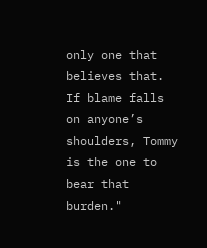only one that believes that. If blame falls on anyone’s shoulders, Tommy is the one to bear that burden."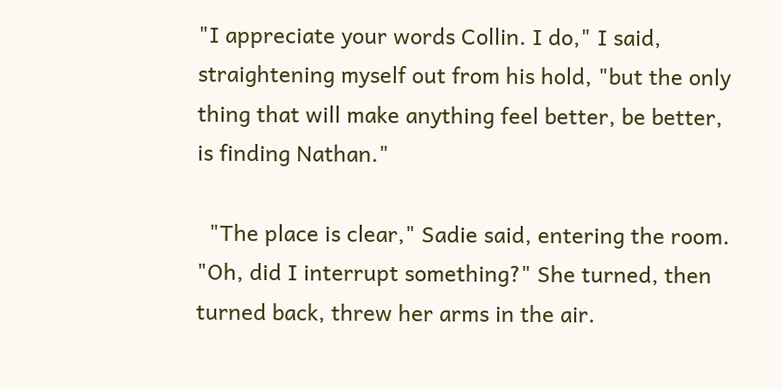"I appreciate your words Collin. I do," I said, straightening myself out from his hold, "but the only thing that will make anything feel better, be better, is finding Nathan."

  "The place is clear," Sadie said, entering the room. "Oh, did I interrupt something?" She turned, then turned back, threw her arms in the air.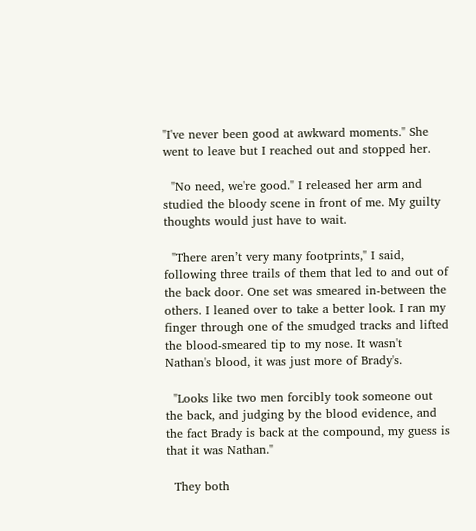"I've never been good at awkward moments." She went to leave but I reached out and stopped her.

  "No need, we're good." I released her arm and studied the bloody scene in front of me. My guilty thoughts would just have to wait.

  "There aren’t very many footprints," I said, following three trails of them that led to and out of the back door. One set was smeared in-between the others. I leaned over to take a better look. I ran my finger through one of the smudged tracks and lifted the blood-smeared tip to my nose. It wasn't Nathan's blood, it was just more of Brady's.

  "Looks like two men forcibly took someone out the back, and judging by the blood evidence, and the fact Brady is back at the compound, my guess is that it was Nathan."

  They both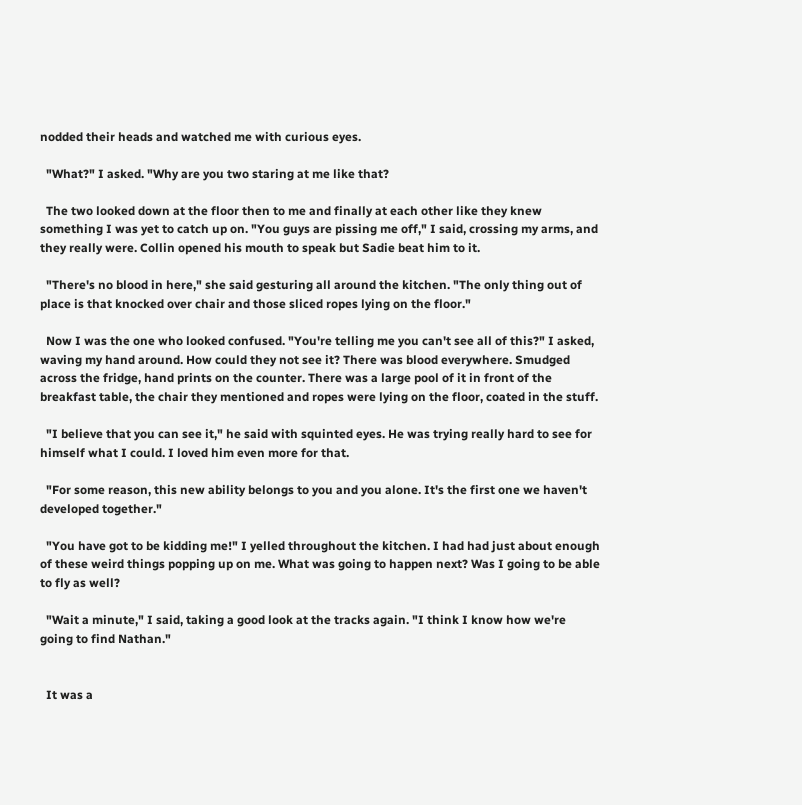nodded their heads and watched me with curious eyes.

  "What?" I asked. "Why are you two staring at me like that?

  The two looked down at the floor then to me and finally at each other like they knew something I was yet to catch up on. "You guys are pissing me off," I said, crossing my arms, and they really were. Collin opened his mouth to speak but Sadie beat him to it.

  "There's no blood in here," she said gesturing all around the kitchen. "The only thing out of place is that knocked over chair and those sliced ropes lying on the floor."

  Now I was the one who looked confused. "You're telling me you can't see all of this?" I asked, waving my hand around. How could they not see it? There was blood everywhere. Smudged across the fridge, hand prints on the counter. There was a large pool of it in front of the breakfast table, the chair they mentioned and ropes were lying on the floor, coated in the stuff.

  "I believe that you can see it," he said with squinted eyes. He was trying really hard to see for himself what I could. I loved him even more for that.

  "For some reason, this new ability belongs to you and you alone. It's the first one we haven't developed together."

  "You have got to be kidding me!" I yelled throughout the kitchen. I had had just about enough of these weird things popping up on me. What was going to happen next? Was I going to be able to fly as well?

  "Wait a minute," I said, taking a good look at the tracks again. "I think I know how we're going to find Nathan."


  It was a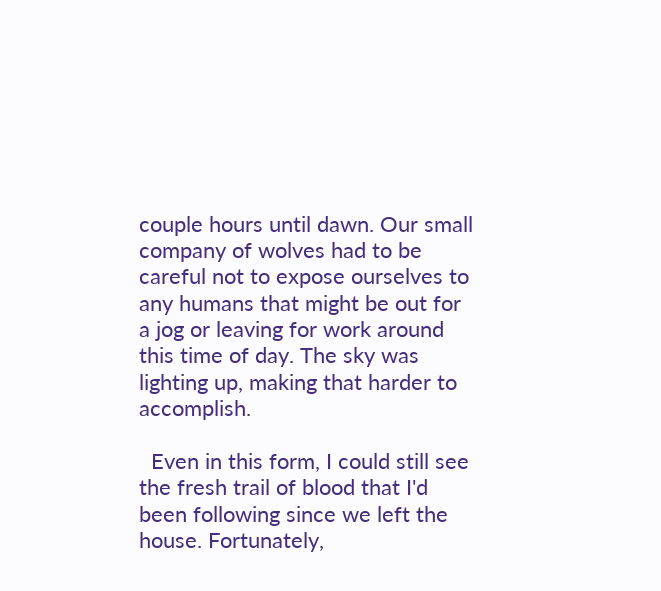couple hours until dawn. Our small company of wolves had to be careful not to expose ourselves to any humans that might be out for a jog or leaving for work around this time of day. The sky was lighting up, making that harder to accomplish.

  Even in this form, I could still see the fresh trail of blood that I'd been following since we left the house. Fortunately,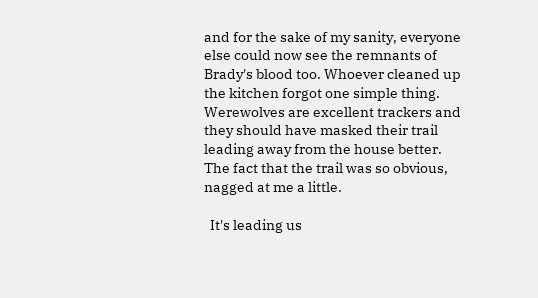and for the sake of my sanity, everyone else could now see the remnants of Brady's blood too. Whoever cleaned up the kitchen forgot one simple thing. Werewolves are excellent trackers and they should have masked their trail leading away from the house better. The fact that the trail was so obvious, nagged at me a little.

  It's leading us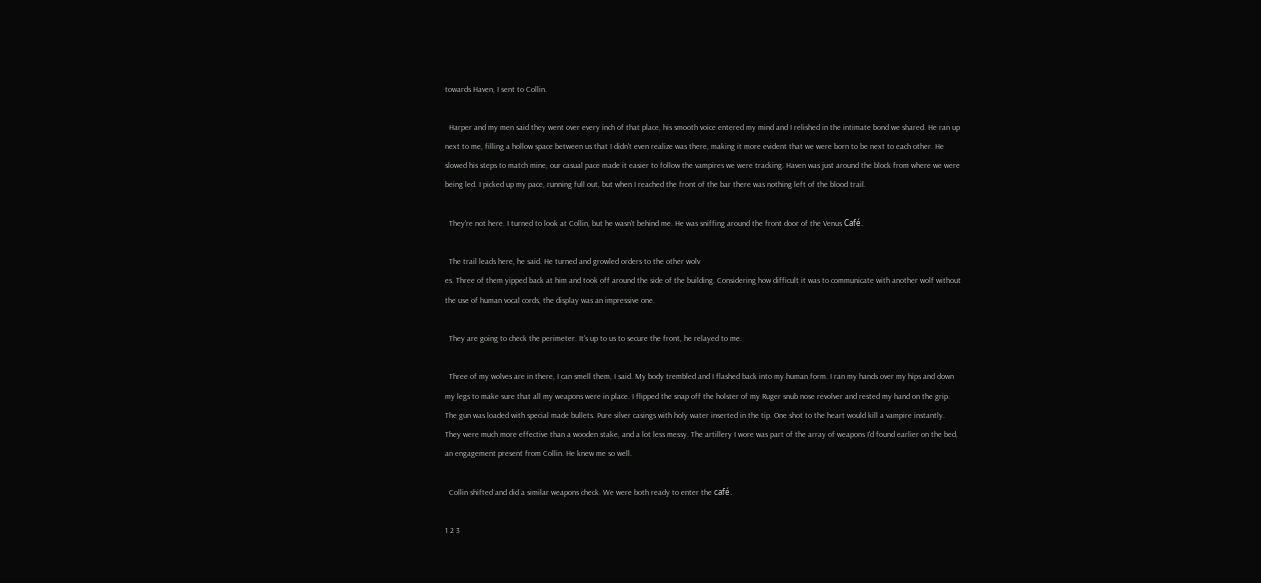towards Haven, I sent to Collin.

  Harper and my men said they went over every inch of that place, his smooth voice entered my mind and I relished in the intimate bond we shared. He ran up next to me, filling a hollow space between us that I didn't even realize was there, making it more evident that we were born to be next to each other. He slowed his steps to match mine, our casual pace made it easier to follow the vampires we were tracking. Haven was just around the block from where we were being led. I picked up my pace, running full out, but when I reached the front of the bar there was nothing left of the blood trail.

  They're not here. I turned to look at Collin, but he wasn't behind me. He was sniffing around the front door of the Venus Café.

  The trail leads here, he said. He turned and growled orders to the other wolv
es. Three of them yipped back at him and took off around the side of the building. Considering how difficult it was to communicate with another wolf without the use of human vocal cords, the display was an impressive one.

  They are going to check the perimeter. It's up to us to secure the front, he relayed to me.

  Three of my wolves are in there, I can smell them, I said. My body trembled and I flashed back into my human form. I ran my hands over my hips and down my legs to make sure that all my weapons were in place. I flipped the snap off the holster of my Ruger snub nose revolver and rested my hand on the grip. The gun was loaded with special made bullets. Pure silver casings with holy water inserted in the tip. One shot to the heart would kill a vampire instantly. They were much more effective than a wooden stake, and a lot less messy. The artillery I wore was part of the array of weapons I'd found earlier on the bed, an engagement present from Collin. He knew me so well.

  Collin shifted and did a similar weapons check. We were both ready to enter the café.

1 2 3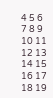4 5 6 7 8 9 10 11 12 13 14 15 16 17 18 19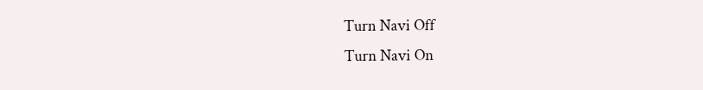Turn Navi Off
Turn Navi On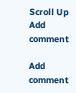Scroll Up
Add comment

Add comment